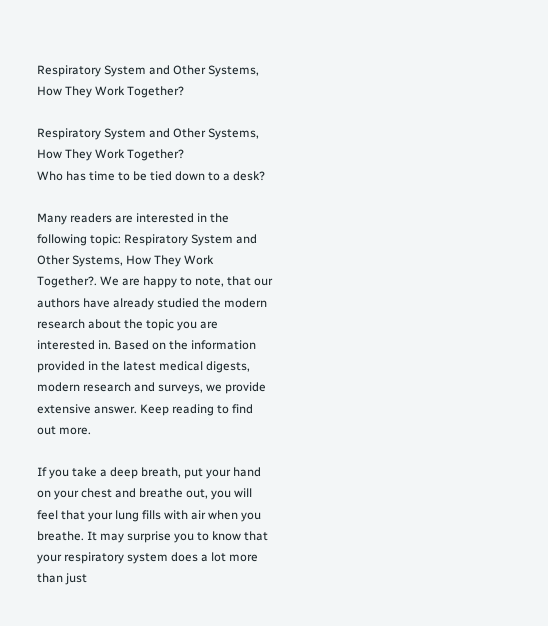Respiratory System and Other Systems, How They Work Together?

Respiratory System and Other Systems, How They Work Together?
Who has time to be tied down to a desk?

Many readers are interested in the following topic: Respiratory System and Other Systems, How They Work Together?. We are happy to note, that our authors have already studied the modern research about the topic you are interested in. Based on the information provided in the latest medical digests, modern research and surveys, we provide extensive answer. Keep reading to find out more.

If you take a deep breath, put your hand on your chest and breathe out, you will feel that your lung fills with air when you breathe. It may surprise you to know that your respiratory system does a lot more than just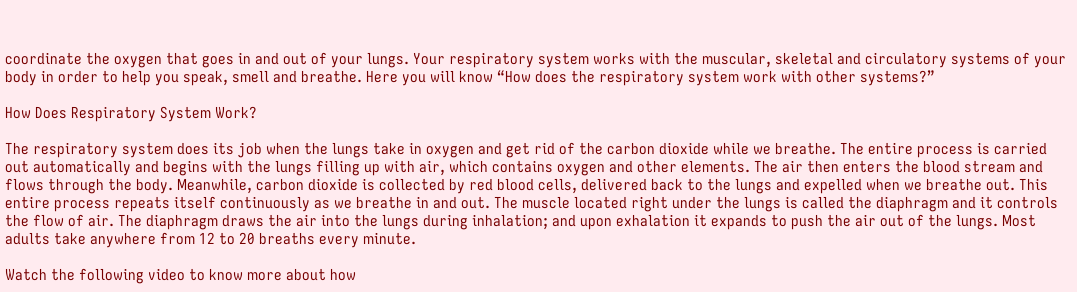coordinate the oxygen that goes in and out of your lungs. Your respiratory system works with the muscular, skeletal and circulatory systems of your body in order to help you speak, smell and breathe. Here you will know “How does the respiratory system work with other systems?”

How Does Respiratory System Work?

The respiratory system does its job when the lungs take in oxygen and get rid of the carbon dioxide while we breathe. The entire process is carried out automatically and begins with the lungs filling up with air, which contains oxygen and other elements. The air then enters the blood stream and flows through the body. Meanwhile, carbon dioxide is collected by red blood cells, delivered back to the lungs and expelled when we breathe out. This entire process repeats itself continuously as we breathe in and out. The muscle located right under the lungs is called the diaphragm and it controls the flow of air. The diaphragm draws the air into the lungs during inhalation; and upon exhalation it expands to push the air out of the lungs. Most adults take anywhere from 12 to 20 breaths every minute.

Watch the following video to know more about how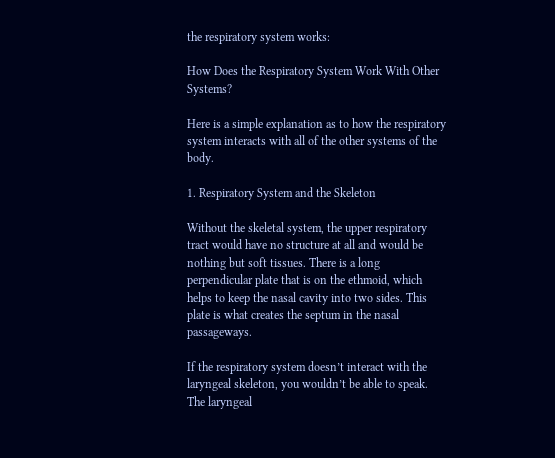the respiratory system works:

How Does the Respiratory System Work With Other Systems?

Here is a simple explanation as to how the respiratory system interacts with all of the other systems of the body.

1. Respiratory System and the Skeleton

Without the skeletal system, the upper respiratory tract would have no structure at all and would be nothing but soft tissues. There is a long perpendicular plate that is on the ethmoid, which helps to keep the nasal cavity into two sides. This plate is what creates the septum in the nasal passageways.

If the respiratory system doesn’t interact with the laryngeal skeleton, you wouldn’t be able to speak. The laryngeal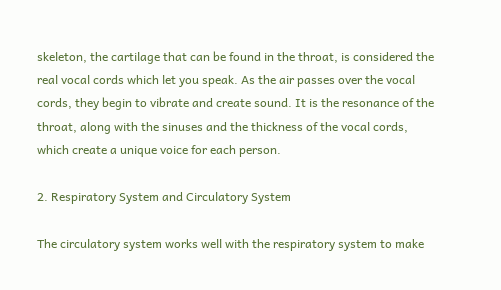skeleton, the cartilage that can be found in the throat, is considered the real vocal cords which let you speak. As the air passes over the vocal cords, they begin to vibrate and create sound. It is the resonance of the throat, along with the sinuses and the thickness of the vocal cords, which create a unique voice for each person.

2. Respiratory System and Circulatory System

The circulatory system works well with the respiratory system to make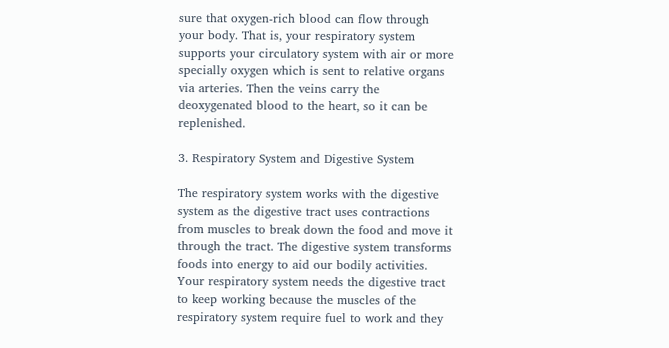sure that oxygen-rich blood can flow through your body. That is, your respiratory system supports your circulatory system with air or more specially oxygen which is sent to relative organs via arteries. Then the veins carry the deoxygenated blood to the heart, so it can be replenished.

3. Respiratory System and Digestive System

The respiratory system works with the digestive system as the digestive tract uses contractions from muscles to break down the food and move it through the tract. The digestive system transforms foods into energy to aid our bodily activities. Your respiratory system needs the digestive tract to keep working because the muscles of the respiratory system require fuel to work and they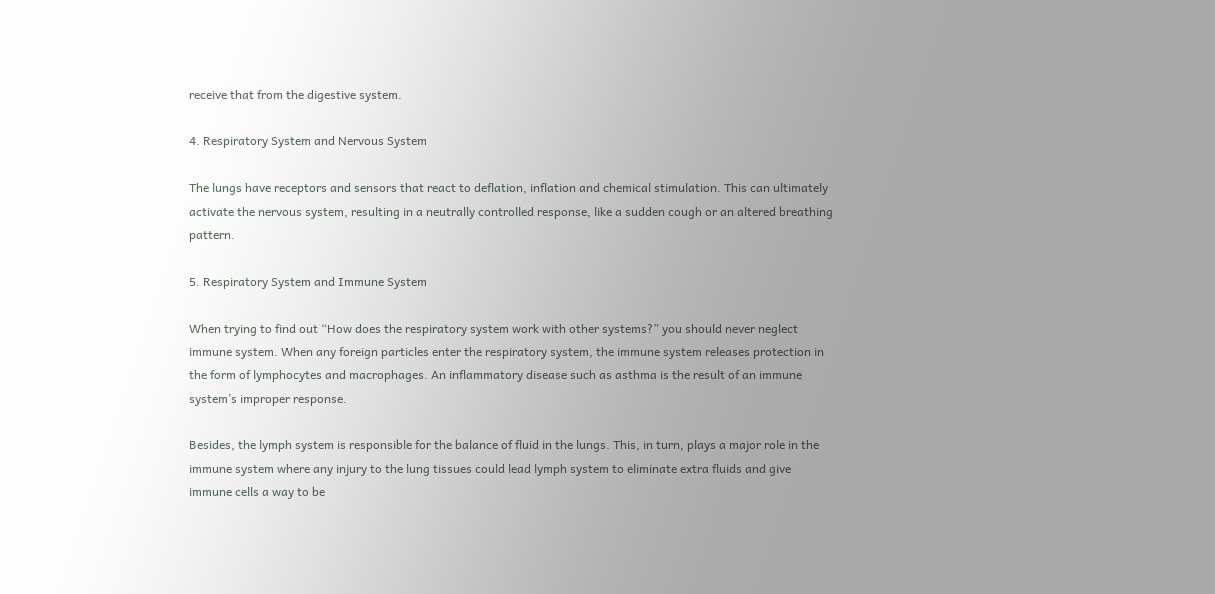receive that from the digestive system.

4. Respiratory System and Nervous System

The lungs have receptors and sensors that react to deflation, inflation and chemical stimulation. This can ultimately activate the nervous system, resulting in a neutrally controlled response, like a sudden cough or an altered breathing pattern.

5. Respiratory System and Immune System

When trying to find out “How does the respiratory system work with other systems?” you should never neglect immune system. When any foreign particles enter the respiratory system, the immune system releases protection in the form of lymphocytes and macrophages. An inflammatory disease such as asthma is the result of an immune system’s improper response.

Besides, the lymph system is responsible for the balance of fluid in the lungs. This, in turn, plays a major role in the immune system where any injury to the lung tissues could lead lymph system to eliminate extra fluids and give immune cells a way to be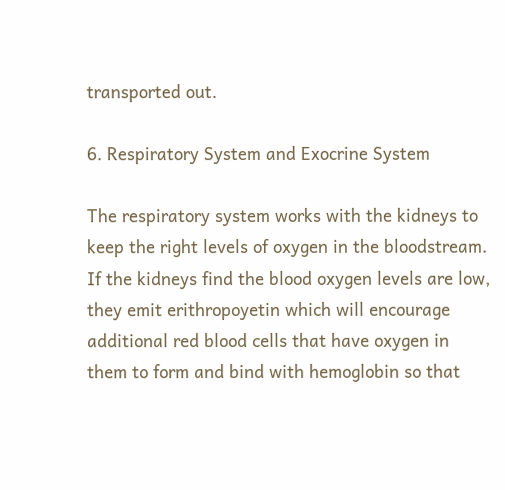transported out.

6. Respiratory System and Exocrine System

The respiratory system works with the kidneys to keep the right levels of oxygen in the bloodstream. If the kidneys find the blood oxygen levels are low, they emit erithropoyetin which will encourage additional red blood cells that have oxygen in them to form and bind with hemoglobin so that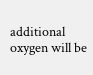additional oxygen will be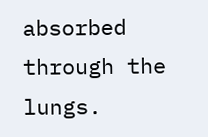absorbed through the lungs.